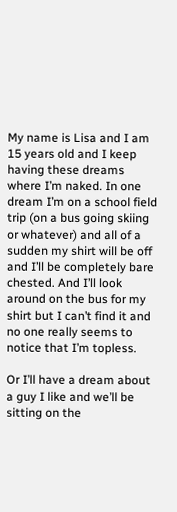My name is Lisa and I am 15 years old and I keep having these dreams where I’m naked. In one dream I’m on a school field trip (on a bus going skiing or whatever) and all of a sudden my shirt will be off and I’ll be completely bare chested. And I’ll look around on the bus for my shirt but I can’t find it and no one really seems to notice that I’m topless.

Or I’ll have a dream about a guy I like and we’ll be sitting on the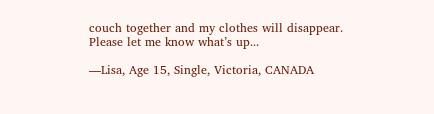couch together and my clothes will disappear. Please let me know what’s up...

—Lisa, Age 15, Single, Victoria, CANADA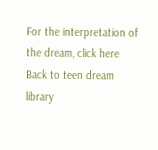For the interpretation of the dream, click here
Back to teen dream library